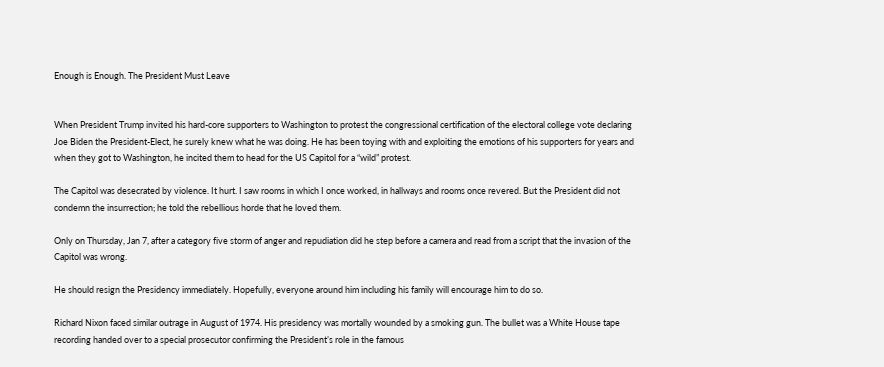Enough is Enough. The President Must Leave


When President Trump invited his hard-core supporters to Washington to protest the congressional certification of the electoral college vote declaring Joe Biden the President-Elect, he surely knew what he was doing. He has been toying with and exploiting the emotions of his supporters for years and when they got to Washington, he incited them to head for the US Capitol for a “wild” protest.

The Capitol was desecrated by violence. It hurt. I saw rooms in which I once worked, in hallways and rooms once revered. But the President did not condemn the insurrection; he told the rebellious horde that he loved them.

Only on Thursday, Jan 7, after a category five storm of anger and repudiation did he step before a camera and read from a script that the invasion of the Capitol was wrong.

He should resign the Presidency immediately. Hopefully, everyone around him including his family will encourage him to do so.

Richard Nixon faced similar outrage in August of 1974. His presidency was mortally wounded by a smoking gun. The bullet was a White House tape recording handed over to a special prosecutor confirming the President’s role in the famous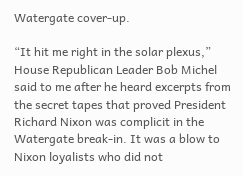Watergate cover-up.

“It hit me right in the solar plexus,” House Republican Leader Bob Michel said to me after he heard excerpts from the secret tapes that proved President Richard Nixon was complicit in the Watergate break-in. It was a blow to Nixon loyalists who did not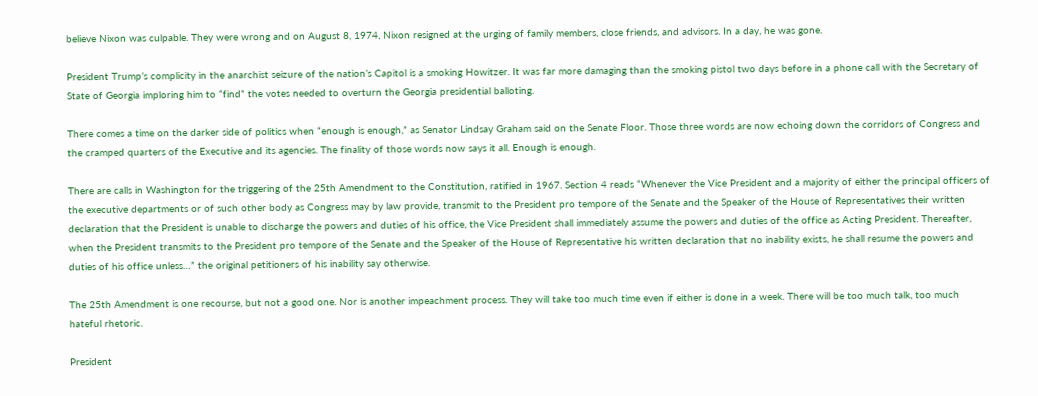believe Nixon was culpable. They were wrong and on August 8, 1974, Nixon resigned at the urging of family members, close friends, and advisors. In a day, he was gone.

President Trump’s complicity in the anarchist seizure of the nation’s Capitol is a smoking Howitzer. It was far more damaging than the smoking pistol two days before in a phone call with the Secretary of State of Georgia imploring him to “find” the votes needed to overturn the Georgia presidential balloting.

There comes a time on the darker side of politics when “enough is enough,” as Senator Lindsay Graham said on the Senate Floor. Those three words are now echoing down the corridors of Congress and the cramped quarters of the Executive and its agencies. The finality of those words now says it all. Enough is enough.

There are calls in Washington for the triggering of the 25th Amendment to the Constitution, ratified in 1967. Section 4 reads “Whenever the Vice President and a majority of either the principal officers of the executive departments or of such other body as Congress may by law provide, transmit to the President pro tempore of the Senate and the Speaker of the House of Representatives their written declaration that the President is unable to discharge the powers and duties of his office, the Vice President shall immediately assume the powers and duties of the office as Acting President. Thereafter, when the President transmits to the President pro tempore of the Senate and the Speaker of the House of Representative his written declaration that no inability exists, he shall resume the powers and duties of his office unless…” the original petitioners of his inability say otherwise.

The 25th Amendment is one recourse, but not a good one. Nor is another impeachment process. They will take too much time even if either is done in a week. There will be too much talk, too much hateful rhetoric.

President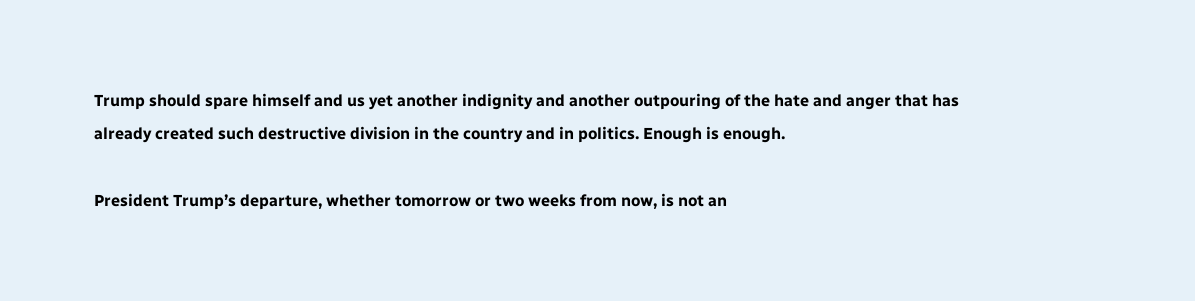Trump should spare himself and us yet another indignity and another outpouring of the hate and anger that has already created such destructive division in the country and in politics. Enough is enough.

President Trump’s departure, whether tomorrow or two weeks from now, is not an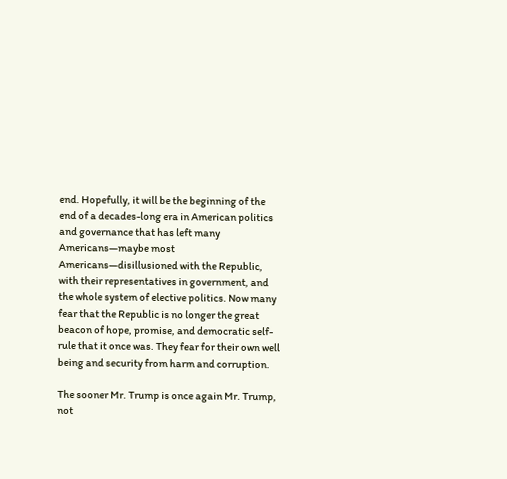end. Hopefully, it will be the beginning of the end of a decades-long era in American politics and governance that has left many Americans—maybe most Americans—disillusioned with the Republic, with their representatives in government, and the whole system of elective politics. Now many fear that the Republic is no longer the great beacon of hope, promise, and democratic self-rule that it once was. They fear for their own well being and security from harm and corruption.

The sooner Mr. Trump is once again Mr. Trump, not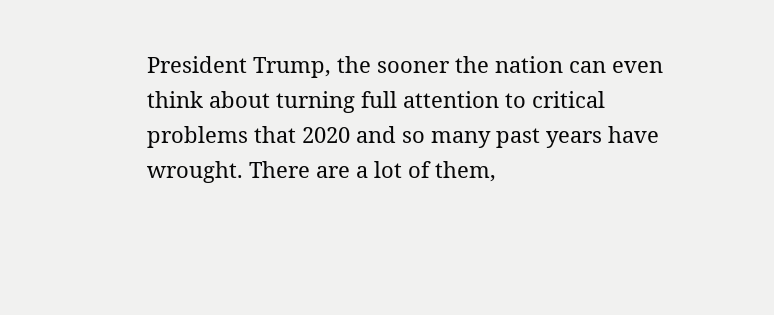President Trump, the sooner the nation can even think about turning full attention to critical problems that 2020 and so many past years have wrought. There are a lot of them,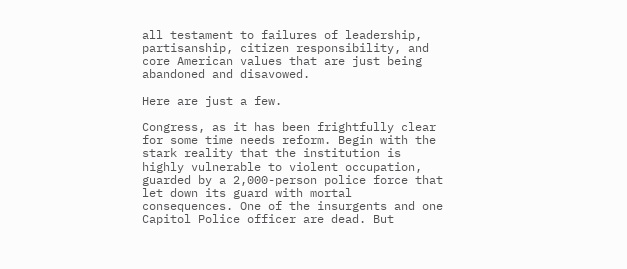all testament to failures of leadership, partisanship, citizen responsibility, and core American values that are just being abandoned and disavowed.

Here are just a few.

Congress, as it has been frightfully clear for some time needs reform. Begin with the stark reality that the institution is highly vulnerable to violent occupation, guarded by a 2,000-person police force that let down its guard with mortal consequences. One of the insurgents and one Capitol Police officer are dead. But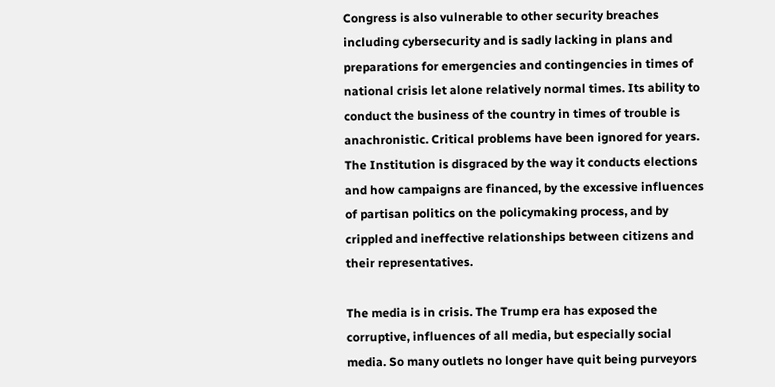Congress is also vulnerable to other security breaches including cybersecurity and is sadly lacking in plans and preparations for emergencies and contingencies in times of national crisis let alone relatively normal times. Its ability to conduct the business of the country in times of trouble is anachronistic. Critical problems have been ignored for years. The Institution is disgraced by the way it conducts elections and how campaigns are financed, by the excessive influences of partisan politics on the policymaking process, and by crippled and ineffective relationships between citizens and their representatives.

The media is in crisis. The Trump era has exposed the corruptive, influences of all media, but especially social media. So many outlets no longer have quit being purveyors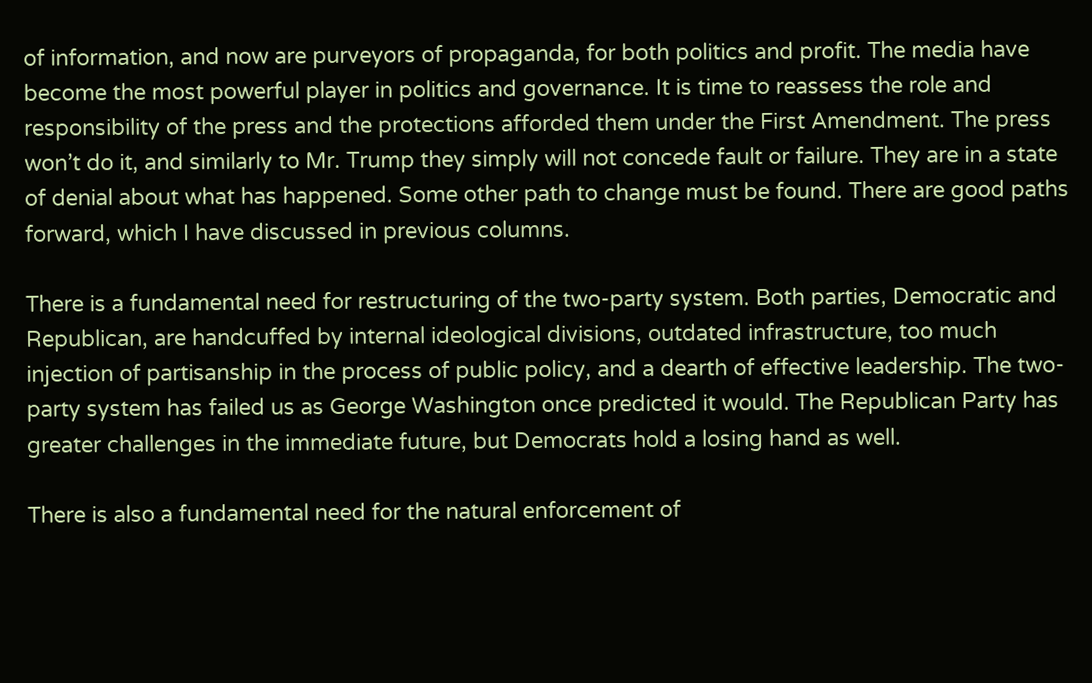of information, and now are purveyors of propaganda, for both politics and profit. The media have become the most powerful player in politics and governance. It is time to reassess the role and responsibility of the press and the protections afforded them under the First Amendment. The press won’t do it, and similarly to Mr. Trump they simply will not concede fault or failure. They are in a state of denial about what has happened. Some other path to change must be found. There are good paths forward, which I have discussed in previous columns.

There is a fundamental need for restructuring of the two-party system. Both parties, Democratic and Republican, are handcuffed by internal ideological divisions, outdated infrastructure, too much injection of partisanship in the process of public policy, and a dearth of effective leadership. The two-party system has failed us as George Washington once predicted it would. The Republican Party has greater challenges in the immediate future, but Democrats hold a losing hand as well.

There is also a fundamental need for the natural enforcement of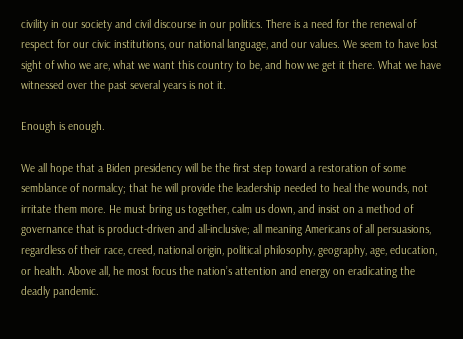civility in our society and civil discourse in our politics. There is a need for the renewal of respect for our civic institutions, our national language, and our values. We seem to have lost sight of who we are, what we want this country to be, and how we get it there. What we have witnessed over the past several years is not it.

Enough is enough.

We all hope that a Biden presidency will be the first step toward a restoration of some semblance of normalcy; that he will provide the leadership needed to heal the wounds, not irritate them more. He must bring us together, calm us down, and insist on a method of governance that is product-driven and all-inclusive; all meaning Americans of all persuasions, regardless of their race, creed, national origin, political philosophy, geography, age, education, or health. Above all, he most focus the nation’s attention and energy on eradicating the deadly pandemic.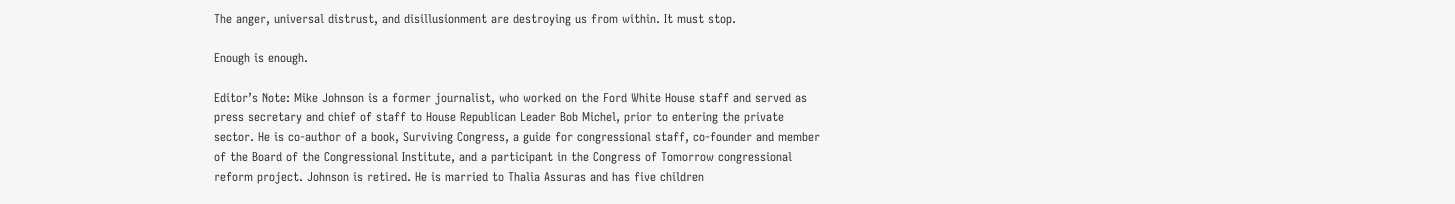The anger, universal distrust, and disillusionment are destroying us from within. It must stop.

Enough is enough.

Editor’s Note: Mike Johnson is a former journalist, who worked on the Ford White House staff and served as press secretary and chief of staff to House Republican Leader Bob Michel, prior to entering the private sector. He is co-author of a book, Surviving Congress, a guide for congressional staff, co-founder and member of the Board of the Congressional Institute, and a participant in the Congress of Tomorrow congressional reform project. Johnson is retired. He is married to Thalia Assuras and has five children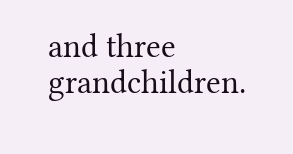and three grandchildren.